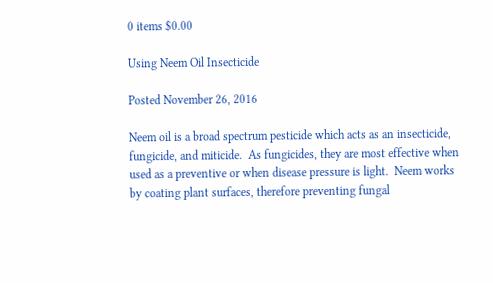0 items $0.00

Using Neem Oil Insecticide

Posted November 26, 2016

Neem oil is a broad spectrum pesticide which acts as an insecticide, fungicide, and miticide.  As fungicides, they are most effective when used as a preventive or when disease pressure is light.  Neem works by coating plant surfaces, therefore preventing fungal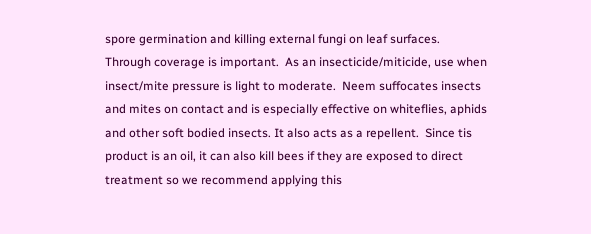spore germination and killing external fungi on leaf surfaces.  Through coverage is important.  As an insecticide/miticide, use when insect/mite pressure is light to moderate.  Neem suffocates insects and mites on contact and is especially effective on whiteflies, aphids and other soft bodied insects. It also acts as a repellent.  Since tis product is an oil, it can also kill bees if they are exposed to direct treatment so we recommend applying this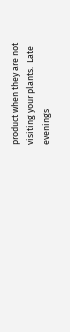product when they are not visiting your plants.  Late evenings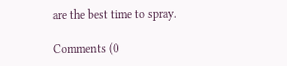are the best time to spray.

Comments (0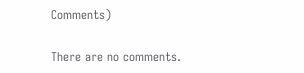Comments)

There are no comments.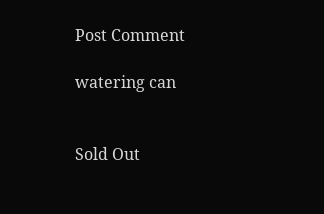Post Comment

watering can


Sold Out